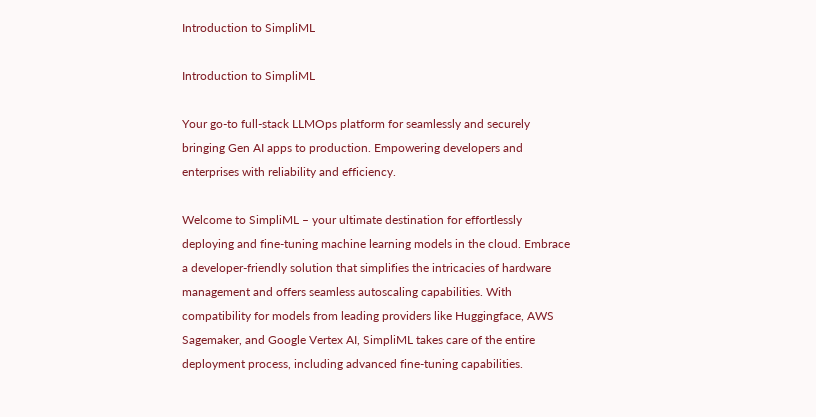Introduction to SimpliML

Introduction to SimpliML

Your go-to full-stack LLMOps platform for seamlessly and securely bringing Gen AI apps to production. Empowering developers and enterprises with reliability and efficiency.

Welcome to SimpliML – your ultimate destination for effortlessly deploying and fine-tuning machine learning models in the cloud. Embrace a developer-friendly solution that simplifies the intricacies of hardware management and offers seamless autoscaling capabilities. With compatibility for models from leading providers like Huggingface, AWS Sagemaker, and Google Vertex AI, SimpliML takes care of the entire deployment process, including advanced fine-tuning capabilities.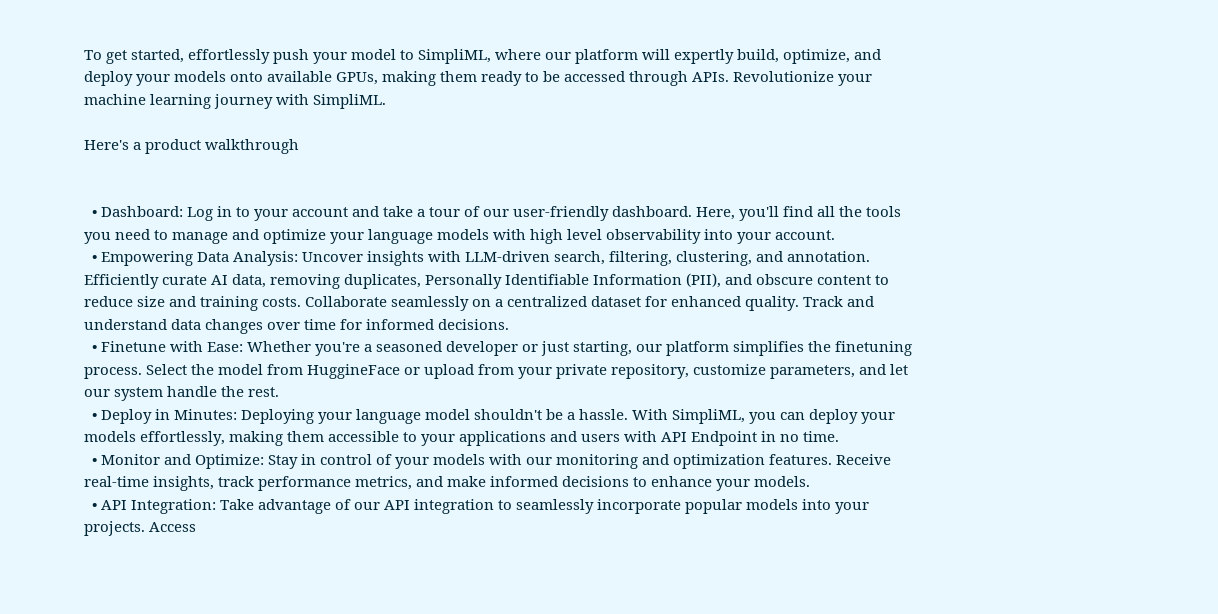To get started, effortlessly push your model to SimpliML, where our platform will expertly build, optimize, and deploy your models onto available GPUs, making them ready to be accessed through APIs. Revolutionize your machine learning journey with SimpliML.

Here's a product walkthrough


  • Dashboard: Log in to your account and take a tour of our user-friendly dashboard. Here, you'll find all the tools you need to manage and optimize your language models with high level observability into your account.
  • Empowering Data Analysis: Uncover insights with LLM-driven search, filtering, clustering, and annotation. Efficiently curate AI data, removing duplicates, Personally Identifiable Information (PII), and obscure content to reduce size and training costs. Collaborate seamlessly on a centralized dataset for enhanced quality. Track and understand data changes over time for informed decisions.
  • Finetune with Ease: Whether you're a seasoned developer or just starting, our platform simplifies the finetuning process. Select the model from HuggineFace or upload from your private repository, customize parameters, and let our system handle the rest.
  • Deploy in Minutes: Deploying your language model shouldn't be a hassle. With SimpliML, you can deploy your models effortlessly, making them accessible to your applications and users with API Endpoint in no time.
  • Monitor and Optimize: Stay in control of your models with our monitoring and optimization features. Receive real-time insights, track performance metrics, and make informed decisions to enhance your models.
  • API Integration: Take advantage of our API integration to seamlessly incorporate popular models into your projects. Access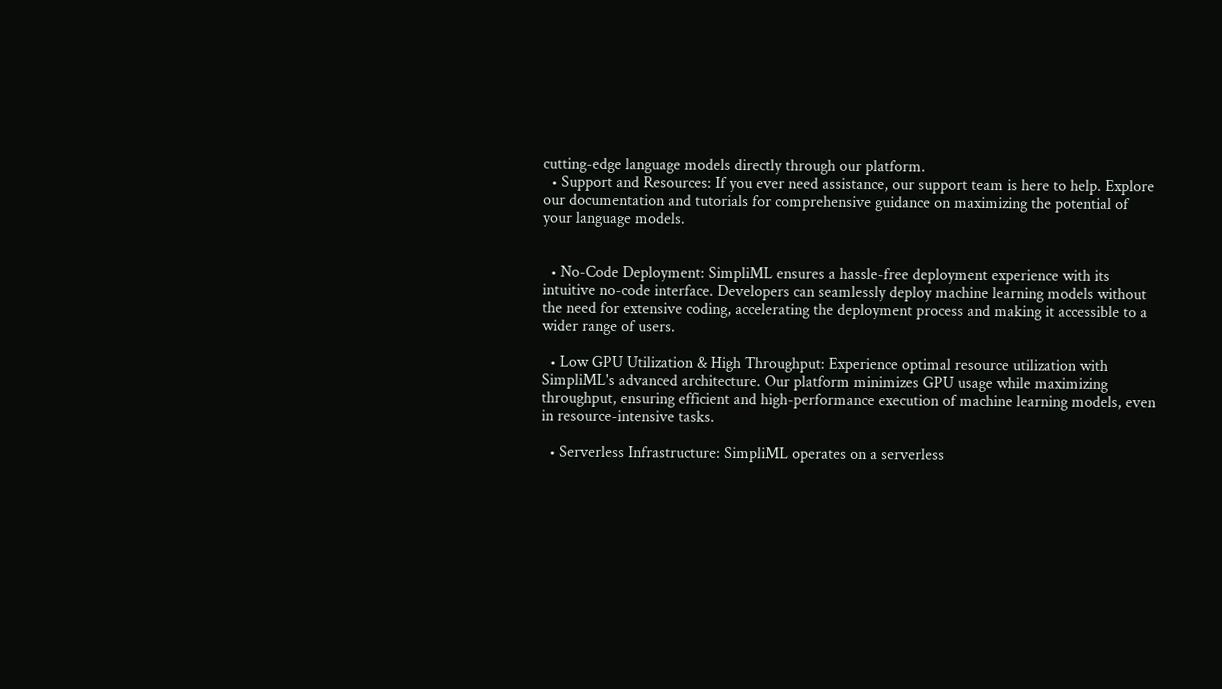cutting-edge language models directly through our platform.
  • Support and Resources: If you ever need assistance, our support team is here to help. Explore our documentation and tutorials for comprehensive guidance on maximizing the potential of your language models.


  • No-Code Deployment: SimpliML ensures a hassle-free deployment experience with its intuitive no-code interface. Developers can seamlessly deploy machine learning models without the need for extensive coding, accelerating the deployment process and making it accessible to a wider range of users.

  • Low GPU Utilization & High Throughput: Experience optimal resource utilization with SimpliML's advanced architecture. Our platform minimizes GPU usage while maximizing throughput, ensuring efficient and high-performance execution of machine learning models, even in resource-intensive tasks.

  • Serverless Infrastructure: SimpliML operates on a serverless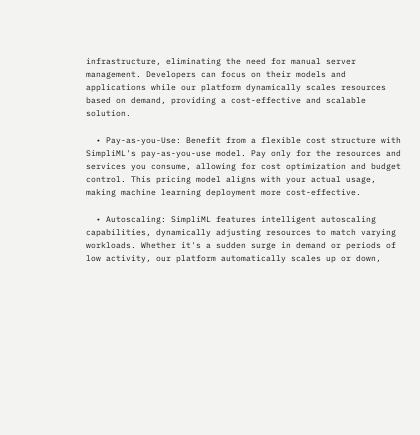infrastructure, eliminating the need for manual server management. Developers can focus on their models and applications while our platform dynamically scales resources based on demand, providing a cost-effective and scalable solution.

  • Pay-as-you-Use: Benefit from a flexible cost structure with SimpliML's pay-as-you-use model. Pay only for the resources and services you consume, allowing for cost optimization and budget control. This pricing model aligns with your actual usage, making machine learning deployment more cost-effective.

  • Autoscaling: SimpliML features intelligent autoscaling capabilities, dynamically adjusting resources to match varying workloads. Whether it's a sudden surge in demand or periods of low activity, our platform automatically scales up or down,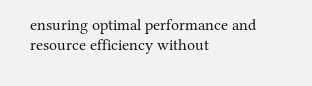ensuring optimal performance and resource efficiency without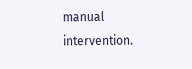manual intervention.